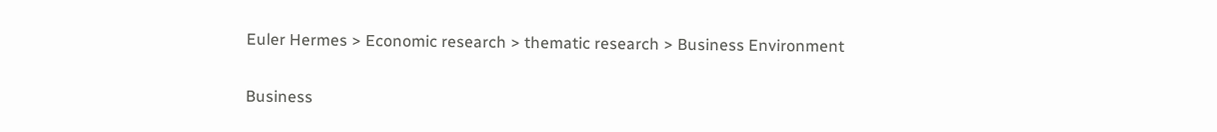Euler Hermes > Economic research > thematic research > Business Environment

Business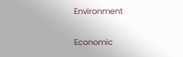Environment

Economic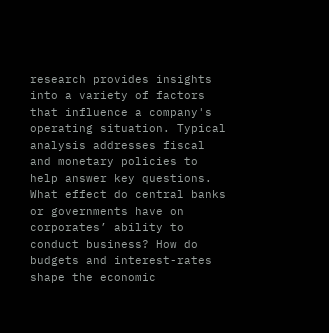research provides insights into a variety of factors that influence a company's operating situation. Typical analysis addresses fiscal and monetary policies to help answer key questions. What effect do central banks or governments have on corporates’ ability to conduct business? How do budgets and interest-rates shape the economic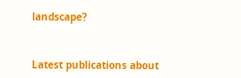landscape?


Latest publications about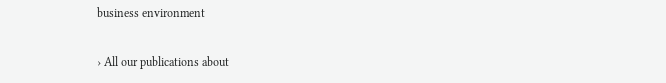business environment

› All our publications about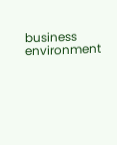business environment